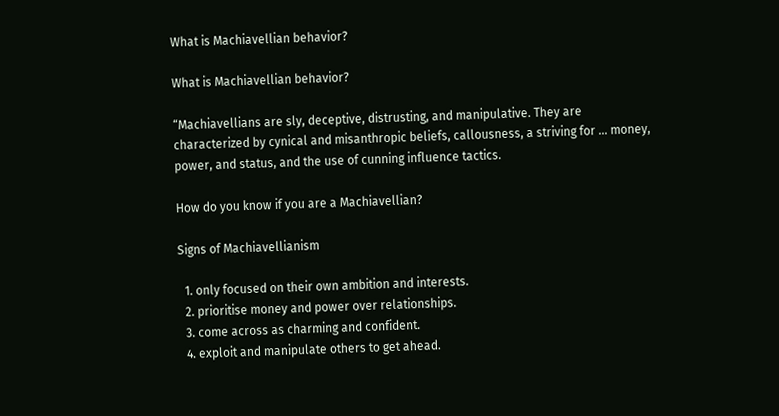What is Machiavellian behavior?

What is Machiavellian behavior?

“Machiavellians are sly, deceptive, distrusting, and manipulative. They are characterized by cynical and misanthropic beliefs, callousness, a striving for … money, power, and status, and the use of cunning influence tactics.

How do you know if you are a Machiavellian?

Signs of Machiavellianism

  1. only focused on their own ambition and interests.
  2. prioritise money and power over relationships.
  3. come across as charming and confident.
  4. exploit and manipulate others to get ahead.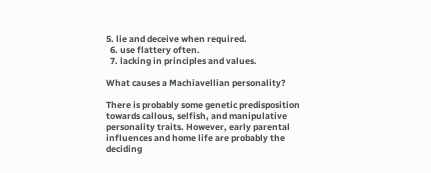5. lie and deceive when required.
  6. use flattery often.
  7. lacking in principles and values.

What causes a Machiavellian personality?

There is probably some genetic predisposition towards callous, selfish, and manipulative personality traits. However, early parental influences and home life are probably the deciding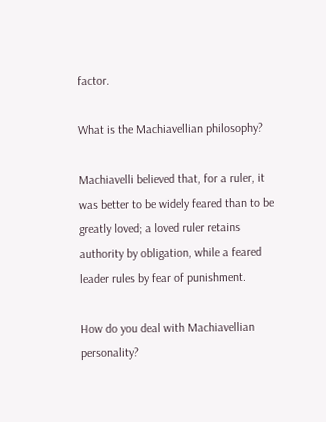factor.

What is the Machiavellian philosophy?

Machiavelli believed that, for a ruler, it was better to be widely feared than to be greatly loved; a loved ruler retains authority by obligation, while a feared leader rules by fear of punishment.

How do you deal with Machiavellian personality?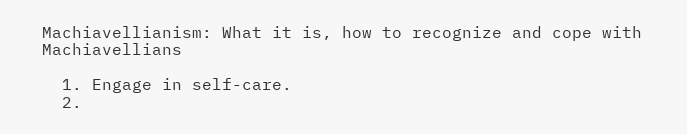Machiavellianism: What it is, how to recognize and cope with Machiavellians

  1. Engage in self-care.
  2.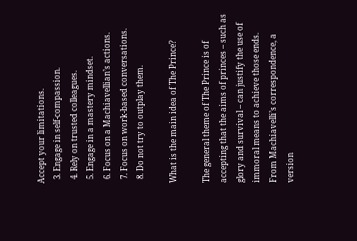Accept your limitations.
  3. Engage in self-compassion.
  4. Rely on trusted colleagues.
  5. Engage in a mastery mindset.
  6. Focus on a Machiavellian’s actions.
  7. Focus on work-based conversations.
  8. Do not try to outplay them.

What is the main idea of The Prince?

The general theme of The Prince is of accepting that the aims of princes – such as glory and survival – can justify the use of immoral means to achieve those ends. From Machiavelli’s correspondence, a version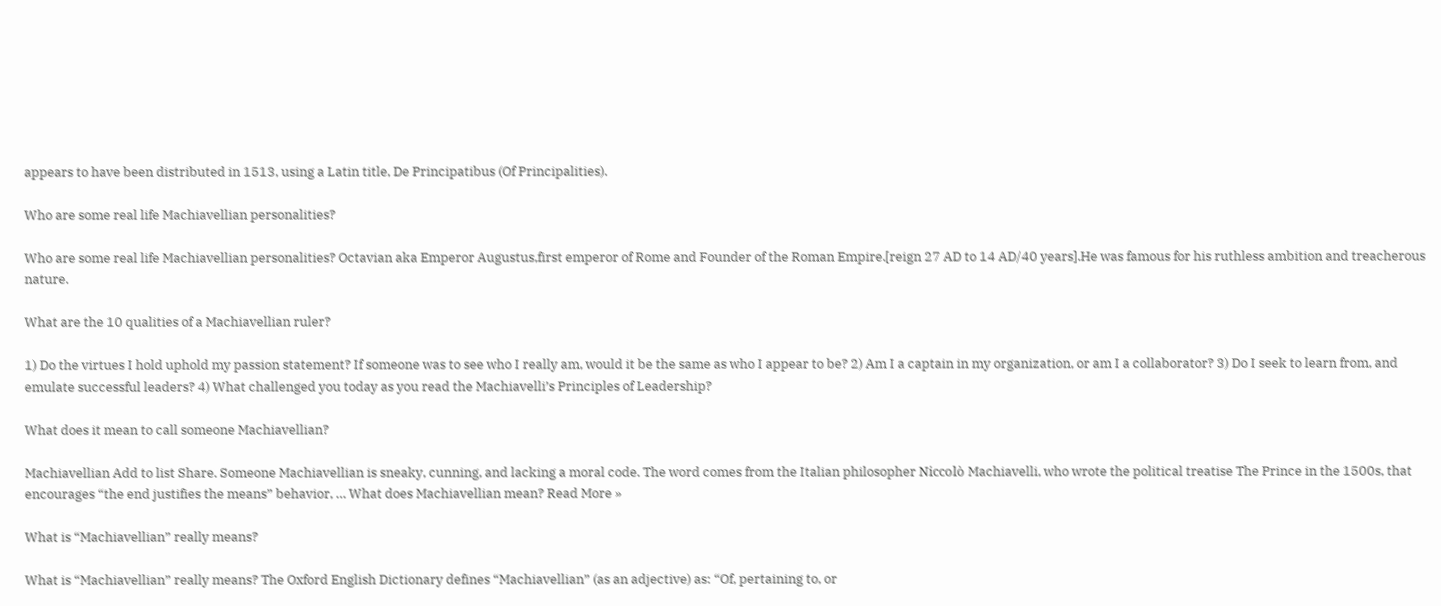appears to have been distributed in 1513, using a Latin title, De Principatibus (Of Principalities).

Who are some real life Machiavellian personalities?

Who are some real life Machiavellian personalities? Octavian aka Emperor Augustus,first emperor of Rome and Founder of the Roman Empire.[reign 27 AD to 14 AD/40 years].He was famous for his ruthless ambition and treacherous nature.

What are the 10 qualities of a Machiavellian ruler?

1) Do the virtues I hold uphold my passion statement? If someone was to see who I really am, would it be the same as who I appear to be? 2) Am I a captain in my organization, or am I a collaborator? 3) Do I seek to learn from, and emulate successful leaders? 4) What challenged you today as you read the Machiavelli’s Principles of Leadership?

What does it mean to call someone Machiavellian?

Machiavellian Add to list Share. Someone Machiavellian is sneaky, cunning, and lacking a moral code. The word comes from the Italian philosopher Niccolò Machiavelli, who wrote the political treatise The Prince in the 1500s, that encourages “the end justifies the means” behavior, … What does Machiavellian mean? Read More »

What is “Machiavellian” really means?

What is “Machiavellian” really means? The Oxford English Dictionary defines “Machiavellian” (as an adjective) as: “Of, pertaining to, or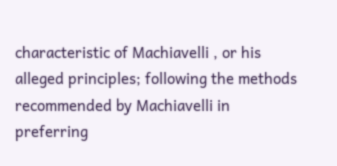characteristic of Machiavelli , or his alleged principles; following the methods recommended by Machiavelli in preferring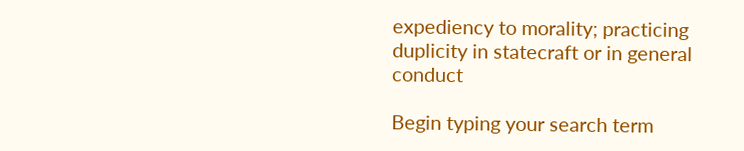expediency to morality; practicing duplicity in statecraft or in general conduct

Begin typing your search term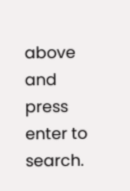above and press enter to search.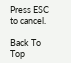Press ESC to cancel.

Back To Top